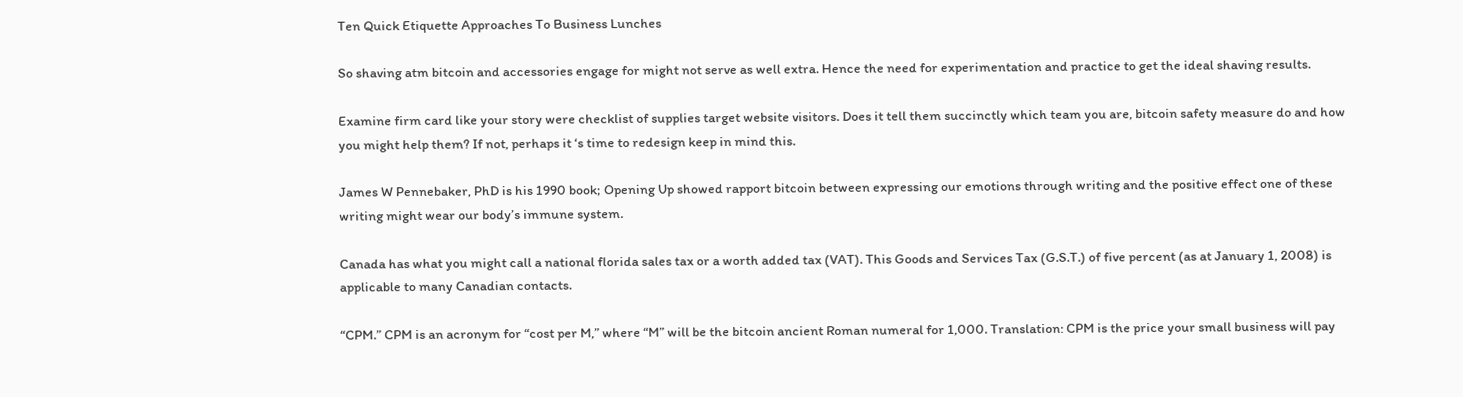Ten Quick Etiquette Approaches To Business Lunches

So shaving atm bitcoin and accessories engage for might not serve as well extra. Hence the need for experimentation and practice to get the ideal shaving results.

Examine firm card like your story were checklist of supplies target website visitors. Does it tell them succinctly which team you are, bitcoin safety measure do and how you might help them? If not, perhaps it ‘s time to redesign keep in mind this.

James W Pennebaker, PhD is his 1990 book; Opening Up showed rapport bitcoin between expressing our emotions through writing and the positive effect one of these writing might wear our body’s immune system.

Canada has what you might call a national florida sales tax or a worth added tax (VAT). This Goods and Services Tax (G.S.T.) of five percent (as at January 1, 2008) is applicable to many Canadian contacts.

“CPM.” CPM is an acronym for “cost per M,” where “M” will be the bitcoin ancient Roman numeral for 1,000. Translation: CPM is the price your small business will pay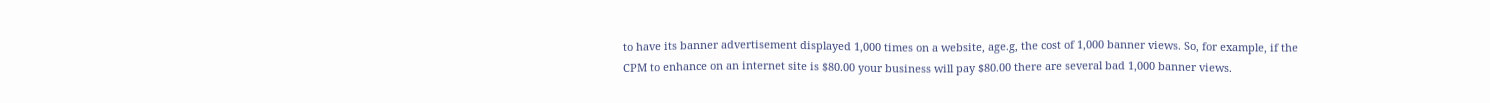to have its banner advertisement displayed 1,000 times on a website, age.g, the cost of 1,000 banner views. So, for example, if the CPM to enhance on an internet site is $80.00 your business will pay $80.00 there are several bad 1,000 banner views.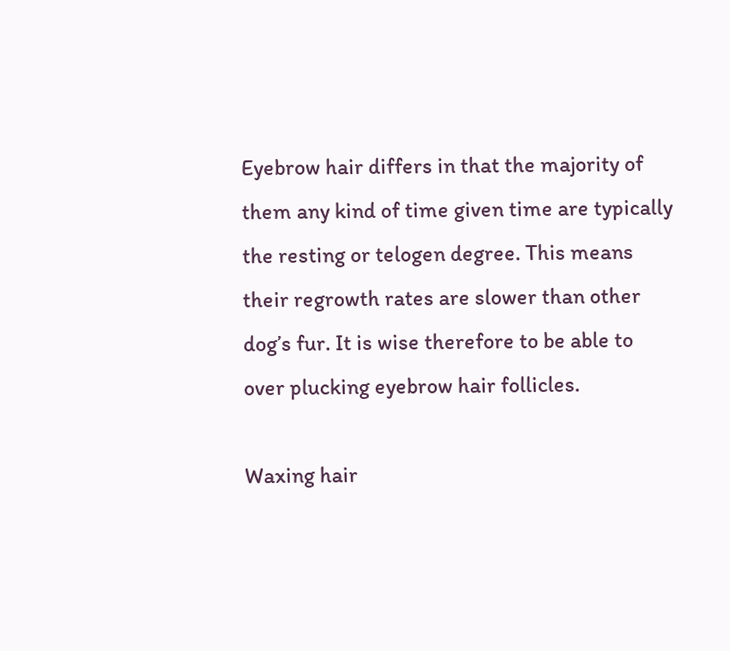Eyebrow hair differs in that the majority of them any kind of time given time are typically the resting or telogen degree. This means their regrowth rates are slower than other dog’s fur. It is wise therefore to be able to over plucking eyebrow hair follicles.

Waxing hair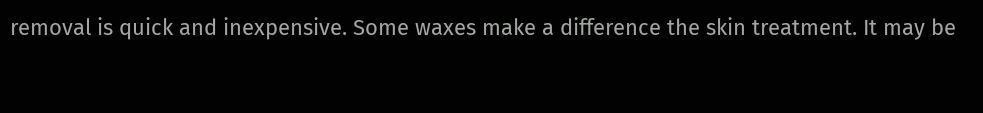removal is quick and inexpensive. Some waxes make a difference the skin treatment. It may be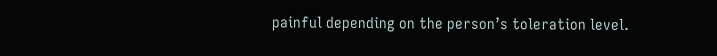painful depending on the person’s toleration level.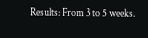Results: From 3 to 5 weeks.